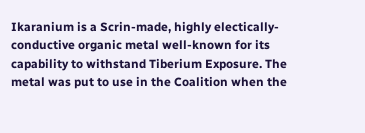Ikaranium is a Scrin-made, highly electically-conductive organic metal well-known for its capability to withstand Tiberium Exposure. The metal was put to use in the Coalition when the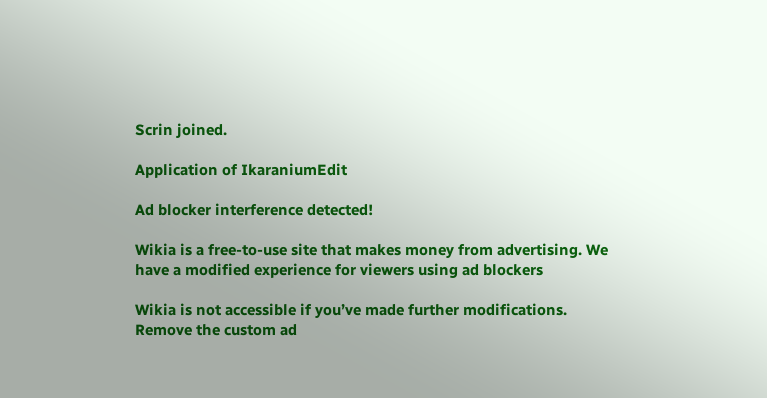Scrin joined.

Application of IkaraniumEdit

Ad blocker interference detected!

Wikia is a free-to-use site that makes money from advertising. We have a modified experience for viewers using ad blockers

Wikia is not accessible if you’ve made further modifications. Remove the custom ad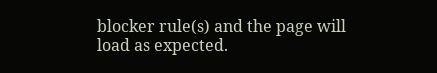blocker rule(s) and the page will load as expected.